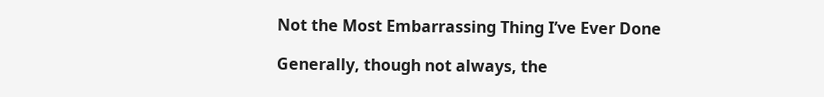Not the Most Embarrassing Thing I’ve Ever Done

Generally, though not always, the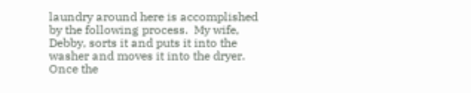laundry around here is accomplished by the following process.  My wife, Debby, sorts it and puts it into the washer and moves it into the dryer.  Once the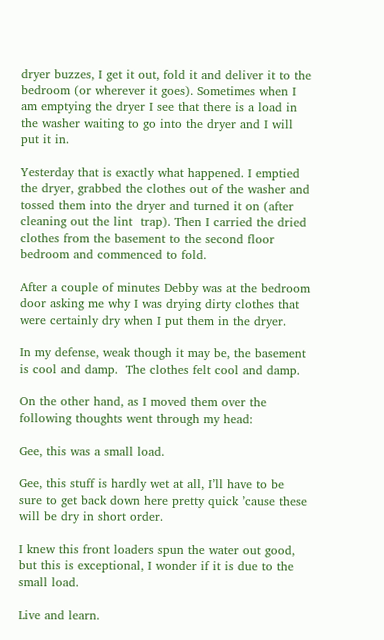dryer buzzes, I get it out, fold it and deliver it to the bedroom (or wherever it goes). Sometimes when I am emptying the dryer I see that there is a load in the washer waiting to go into the dryer and I will put it in.

Yesterday that is exactly what happened. I emptied the dryer, grabbed the clothes out of the washer and tossed them into the dryer and turned it on (after cleaning out the lint  trap). Then I carried the dried clothes from the basement to the second floor bedroom and commenced to fold.

After a couple of minutes Debby was at the bedroom door asking me why I was drying dirty clothes that were certainly dry when I put them in the dryer.

In my defense, weak though it may be, the basement is cool and damp.  The clothes felt cool and damp.

On the other hand, as I moved them over the following thoughts went through my head:

Gee, this was a small load.

Gee, this stuff is hardly wet at all, I’ll have to be sure to get back down here pretty quick ’cause these will be dry in short order.

I knew this front loaders spun the water out good, but this is exceptional, I wonder if it is due to the small load.

Live and learn.